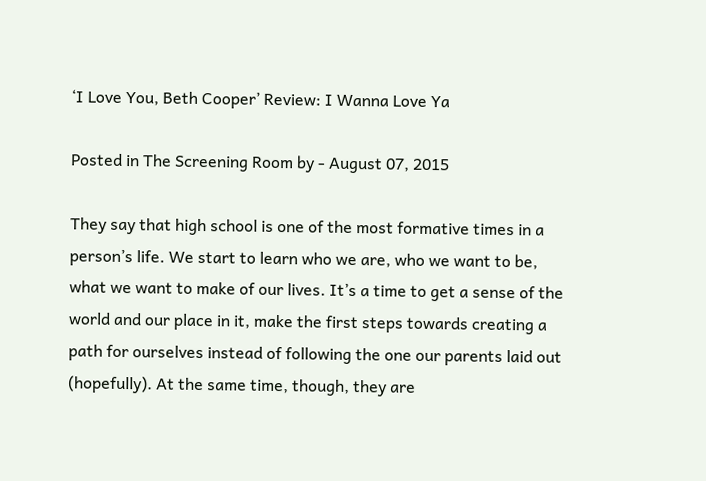‘I Love You, Beth Cooper’ Review: I Wanna Love Ya

Posted in The Screening Room by - August 07, 2015

They say that high school is one of the most formative times in a person’s life. We start to learn who we are, who we want to be, what we want to make of our lives. It’s a time to get a sense of the world and our place in it, make the first steps towards creating a path for ourselves instead of following the one our parents laid out (hopefully). At the same time, though, they are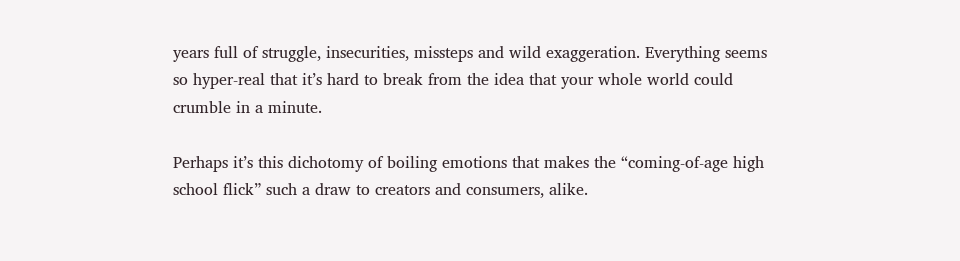years full of struggle, insecurities, missteps and wild exaggeration. Everything seems so hyper-real that it’s hard to break from the idea that your whole world could crumble in a minute.

Perhaps it’s this dichotomy of boiling emotions that makes the “coming-of-age high school flick” such a draw to creators and consumers, alike.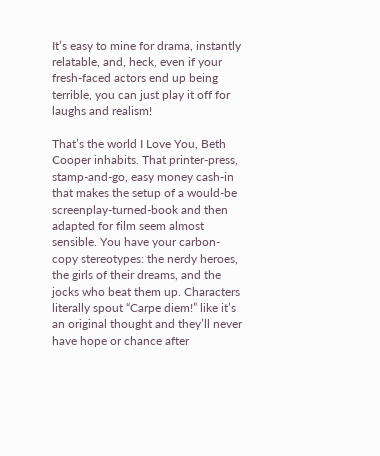It’s easy to mine for drama, instantly relatable, and, heck, even if your fresh-faced actors end up being terrible, you can just play it off for laughs and realism!

That’s the world I Love You, Beth Cooper inhabits. That printer-press, stamp-and-go, easy money cash-in that makes the setup of a would-be screenplay-turned-book and then adapted for film seem almost sensible. You have your carbon-copy stereotypes: the nerdy heroes, the girls of their dreams, and the jocks who beat them up. Characters literally spout “Carpe diem!” like it’s an original thought and they’ll never have hope or chance after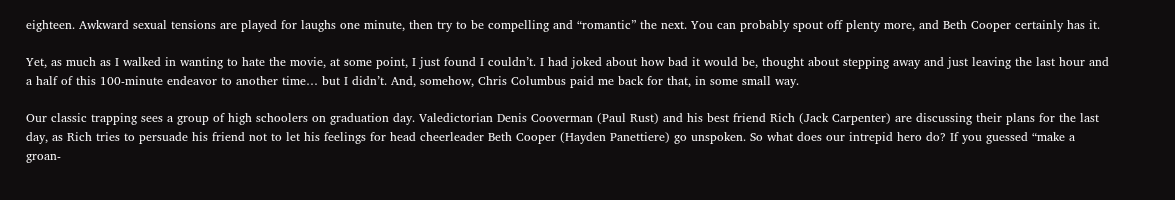eighteen. Awkward sexual tensions are played for laughs one minute, then try to be compelling and “romantic” the next. You can probably spout off plenty more, and Beth Cooper certainly has it.

Yet, as much as I walked in wanting to hate the movie, at some point, I just found I couldn’t. I had joked about how bad it would be, thought about stepping away and just leaving the last hour and a half of this 100-minute endeavor to another time… but I didn’t. And, somehow, Chris Columbus paid me back for that, in some small way.

Our classic trapping sees a group of high schoolers on graduation day. Valedictorian Denis Cooverman (Paul Rust) and his best friend Rich (Jack Carpenter) are discussing their plans for the last day, as Rich tries to persuade his friend not to let his feelings for head cheerleader Beth Cooper (Hayden Panettiere) go unspoken. So what does our intrepid hero do? If you guessed “make a groan-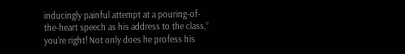inducingly painful attempt at a pouring-of-the-heart speech as his address to the class,” you’re right! Not only does he profess his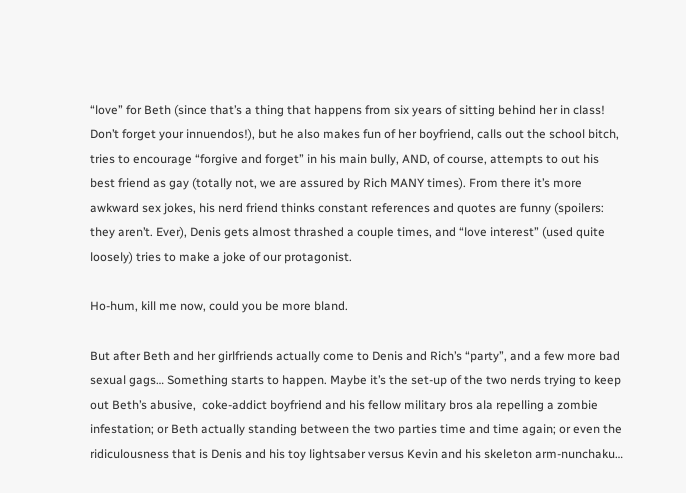“love” for Beth (since that’s a thing that happens from six years of sitting behind her in class! Don’t forget your innuendos!), but he also makes fun of her boyfriend, calls out the school bitch, tries to encourage “forgive and forget” in his main bully, AND, of course, attempts to out his best friend as gay (totally not, we are assured by Rich MANY times). From there it’s more awkward sex jokes, his nerd friend thinks constant references and quotes are funny (spoilers: they aren’t. Ever), Denis gets almost thrashed a couple times, and “love interest” (used quite loosely) tries to make a joke of our protagonist.

Ho-hum, kill me now, could you be more bland.

But after Beth and her girlfriends actually come to Denis and Rich’s “party”, and a few more bad sexual gags… Something starts to happen. Maybe it’s the set-up of the two nerds trying to keep out Beth’s abusive,  coke-addict boyfriend and his fellow military bros ala repelling a zombie infestation; or Beth actually standing between the two parties time and time again; or even the ridiculousness that is Denis and his toy lightsaber versus Kevin and his skeleton arm-nunchaku…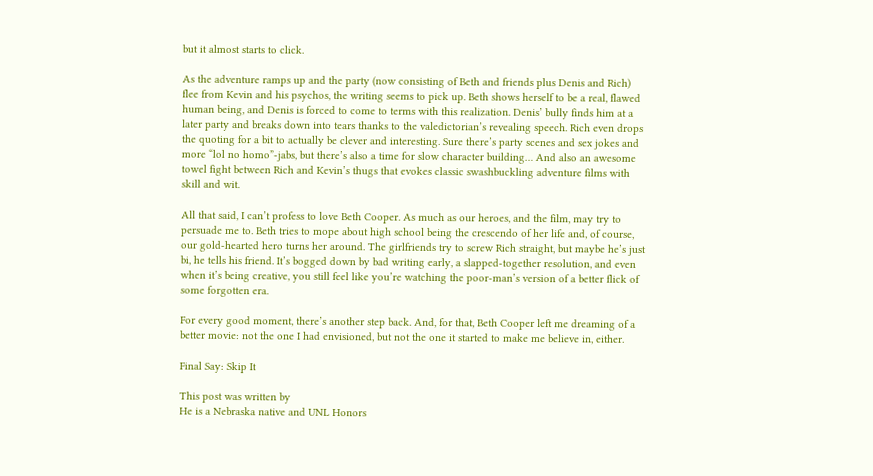but it almost starts to click.

As the adventure ramps up and the party (now consisting of Beth and friends plus Denis and Rich) flee from Kevin and his psychos, the writing seems to pick up. Beth shows herself to be a real, flawed human being, and Denis is forced to come to terms with this realization. Denis’ bully finds him at a later party and breaks down into tears thanks to the valedictorian’s revealing speech. Rich even drops the quoting for a bit to actually be clever and interesting. Sure there’s party scenes and sex jokes and more “lol no homo”-jabs, but there’s also a time for slow character building… And also an awesome towel fight between Rich and Kevin’s thugs that evokes classic swashbuckling adventure films with skill and wit.

All that said, I can’t profess to love Beth Cooper. As much as our heroes, and the film, may try to persuade me to. Beth tries to mope about high school being the crescendo of her life and, of course, our gold-hearted hero turns her around. The girlfriends try to screw Rich straight, but maybe he’s just bi, he tells his friend. It’s bogged down by bad writing early, a slapped-together resolution, and even when it’s being creative, you still feel like you’re watching the poor-man’s version of a better flick of some forgotten era.

For every good moment, there’s another step back. And, for that, Beth Cooper left me dreaming of a better movie: not the one I had envisioned, but not the one it started to make me believe in, either.

Final Say: Skip It

This post was written by
He is a Nebraska native and UNL Honors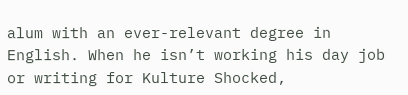alum with an ever-relevant degree in English. When he isn’t working his day job or writing for Kulture Shocked,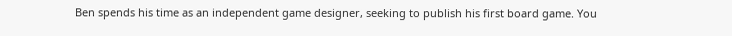Ben spends his time as an independent game designer, seeking to publish his first board game. You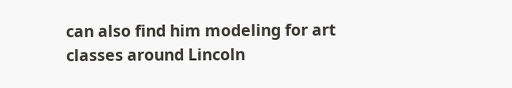can also find him modeling for art classes around Lincoln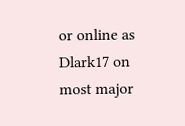or online as Dlark17 on most major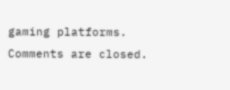gaming platforms.
Comments are closed.